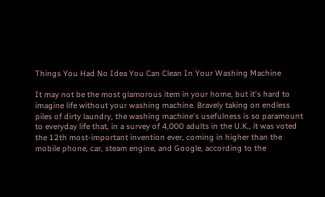Things You Had No Idea You Can Clean In Your Washing Machine

It may not be the most glamorous item in your home, but it's hard to imagine life without your washing machine. Bravely taking on endless piles of dirty laundry, the washing machine's usefulness is so paramount to everyday life that, in a survey of 4,000 adults in the U.K., it was voted the 12th most-important invention ever, coming in higher than the mobile phone, car, steam engine, and Google, according to the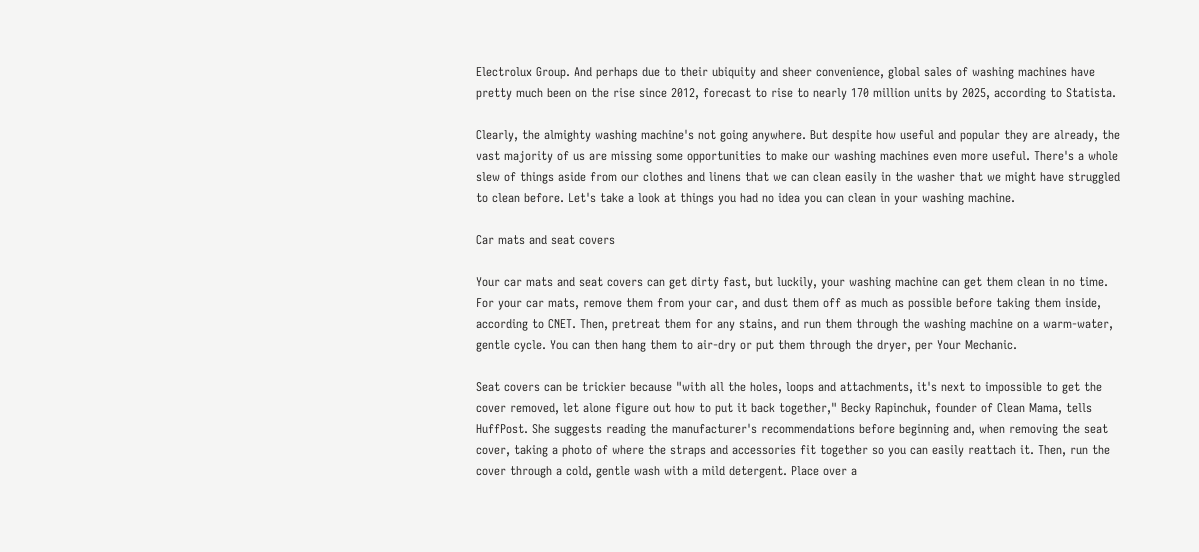Electrolux Group. And perhaps due to their ubiquity and sheer convenience, global sales of washing machines have pretty much been on the rise since 2012, forecast to rise to nearly 170 million units by 2025, according to Statista.

Clearly, the almighty washing machine's not going anywhere. But despite how useful and popular they are already, the vast majority of us are missing some opportunities to make our washing machines even more useful. There's a whole slew of things aside from our clothes and linens that we can clean easily in the washer that we might have struggled to clean before. Let's take a look at things you had no idea you can clean in your washing machine.

Car mats and seat covers

Your car mats and seat covers can get dirty fast, but luckily, your washing machine can get them clean in no time. For your car mats, remove them from your car, and dust them off as much as possible before taking them inside, according to CNET. Then, pretreat them for any stains, and run them through the washing machine on a warm-water, gentle cycle. You can then hang them to air-dry or put them through the dryer, per Your Mechanic.

Seat covers can be trickier because "with all the holes, loops and attachments, it's next to impossible to get the cover removed, let alone figure out how to put it back together," Becky Rapinchuk, founder of Clean Mama, tells HuffPost. She suggests reading the manufacturer's recommendations before beginning and, when removing the seat cover, taking a photo of where the straps and accessories fit together so you can easily reattach it. Then, run the cover through a cold, gentle wash with a mild detergent. Place over a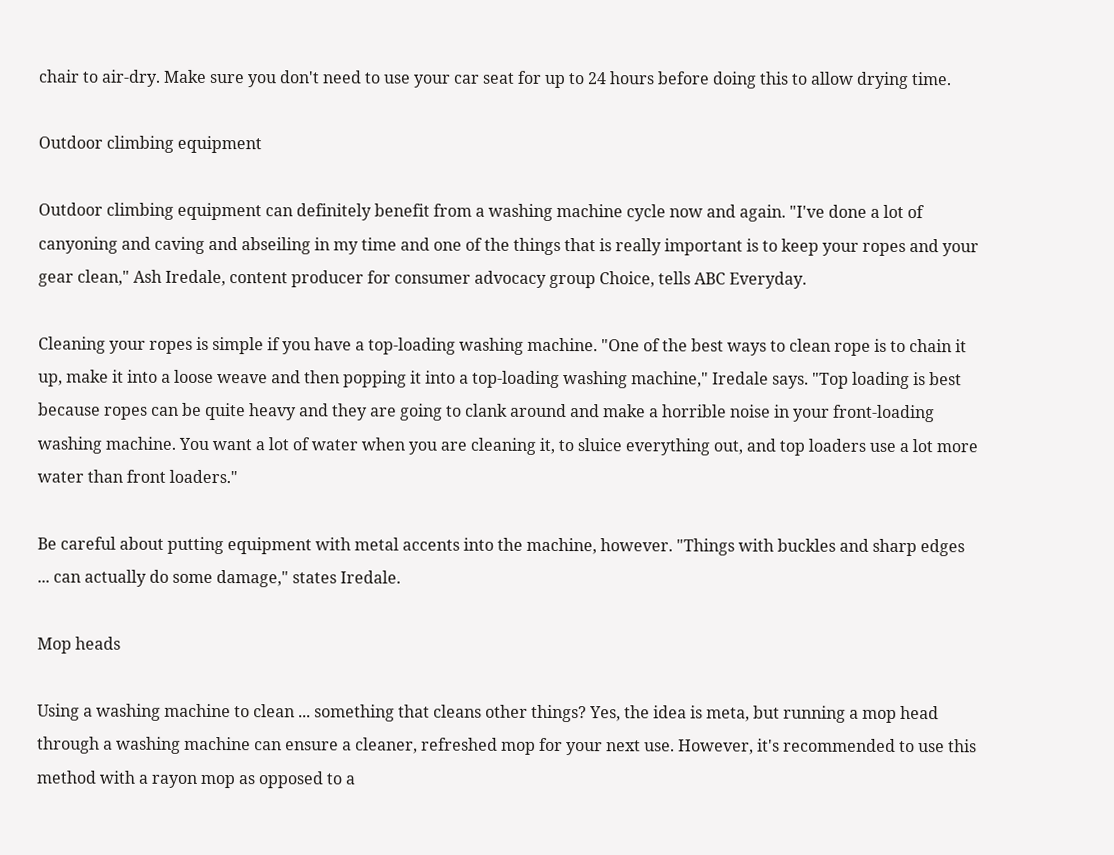chair to air-dry. Make sure you don't need to use your car seat for up to 24 hours before doing this to allow drying time.

Outdoor climbing equipment

Outdoor climbing equipment can definitely benefit from a washing machine cycle now and again. "I've done a lot of canyoning and caving and abseiling in my time and one of the things that is really important is to keep your ropes and your gear clean," Ash Iredale, content producer for consumer advocacy group Choice, tells ABC Everyday.

Cleaning your ropes is simple if you have a top-loading washing machine. "One of the best ways to clean rope is to chain it up, make it into a loose weave and then popping it into a top-loading washing machine," Iredale says. "Top loading is best because ropes can be quite heavy and they are going to clank around and make a horrible noise in your front-loading washing machine. You want a lot of water when you are cleaning it, to sluice everything out, and top loaders use a lot more water than front loaders."

Be careful about putting equipment with metal accents into the machine, however. "Things with buckles and sharp edges ... can actually do some damage," states Iredale.

Mop heads

Using a washing machine to clean ... something that cleans other things? Yes, the idea is meta, but running a mop head through a washing machine can ensure a cleaner, refreshed mop for your next use. However, it's recommended to use this method with a rayon mop as opposed to a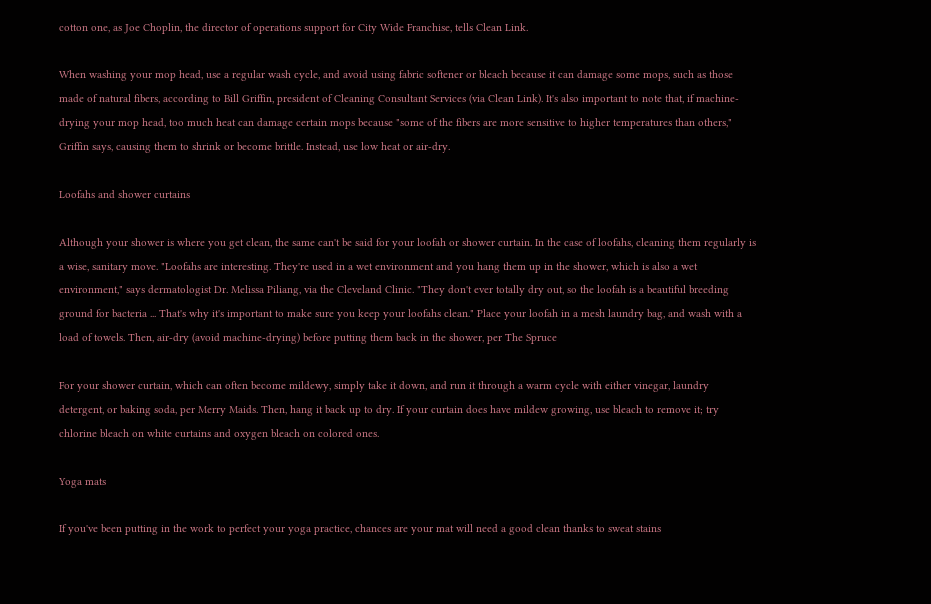cotton one, as Joe Choplin, the director of operations support for City Wide Franchise, tells Clean Link.

When washing your mop head, use a regular wash cycle, and avoid using fabric softener or bleach because it can damage some mops, such as those made of natural fibers, according to Bill Griffin, president of Cleaning Consultant Services (via Clean Link). It's also important to note that, if machine-drying your mop head, too much heat can damage certain mops because "some of the fibers are more sensitive to higher temperatures than others," Griffin says, causing them to shrink or become brittle. Instead, use low heat or air-dry.

Loofahs and shower curtains

Although your shower is where you get clean, the same can't be said for your loofah or shower curtain. In the case of loofahs, cleaning them regularly is a wise, sanitary move. "Loofahs are interesting. They're used in a wet environment and you hang them up in the shower, which is also a wet environment," says dermatologist Dr. Melissa Piliang, via the Cleveland Clinic. "They don't ever totally dry out, so the loofah is a beautiful breeding ground for bacteria ... That's why it's important to make sure you keep your loofahs clean." Place your loofah in a mesh laundry bag, and wash with a load of towels. Then, air-dry (avoid machine-drying) before putting them back in the shower, per The Spruce

For your shower curtain, which can often become mildewy, simply take it down, and run it through a warm cycle with either vinegar, laundry detergent, or baking soda, per Merry Maids. Then, hang it back up to dry. If your curtain does have mildew growing, use bleach to remove it; try chlorine bleach on white curtains and oxygen bleach on colored ones.

Yoga mats

If you've been putting in the work to perfect your yoga practice, chances are your mat will need a good clean thanks to sweat stains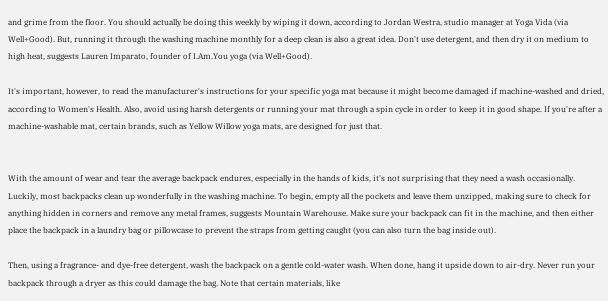and grime from the floor. You should actually be doing this weekly by wiping it down, according to Jordan Westra, studio manager at Yoga Vida (via Well+Good). But, running it through the washing machine monthly for a deep clean is also a great idea. Don't use detergent, and then dry it on medium to high heat, suggests Lauren Imparato, founder of I.Am.You yoga (via Well+Good).

It's important, however, to read the manufacturer's instructions for your specific yoga mat because it might become damaged if machine-washed and dried, according to Women's Health. Also, avoid using harsh detergents or running your mat through a spin cycle in order to keep it in good shape. If you're after a machine-washable mat, certain brands, such as Yellow Willow yoga mats, are designed for just that.


With the amount of wear and tear the average backpack endures, especially in the hands of kids, it's not surprising that they need a wash occasionally. Luckily, most backpacks clean up wonderfully in the washing machine. To begin, empty all the pockets and leave them unzipped, making sure to check for anything hidden in corners and remove any metal frames, suggests Mountain Warehouse. Make sure your backpack can fit in the machine, and then either place the backpack in a laundry bag or pillowcase to prevent the straps from getting caught (you can also turn the bag inside out).

Then, using a fragrance- and dye-free detergent, wash the backpack on a gentle cold-water wash. When done, hang it upside down to air-dry. Never run your backpack through a dryer as this could damage the bag. Note that certain materials, like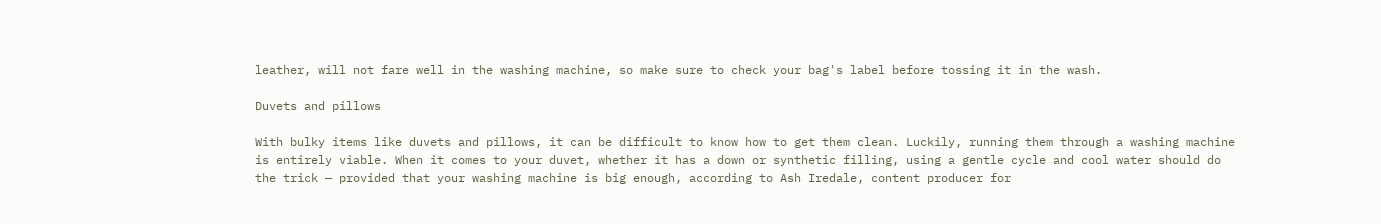leather, will not fare well in the washing machine, so make sure to check your bag's label before tossing it in the wash.

Duvets and pillows

With bulky items like duvets and pillows, it can be difficult to know how to get them clean. Luckily, running them through a washing machine is entirely viable. When it comes to your duvet, whether it has a down or synthetic filling, using a gentle cycle and cool water should do the trick — provided that your washing machine is big enough, according to Ash Iredale, content producer for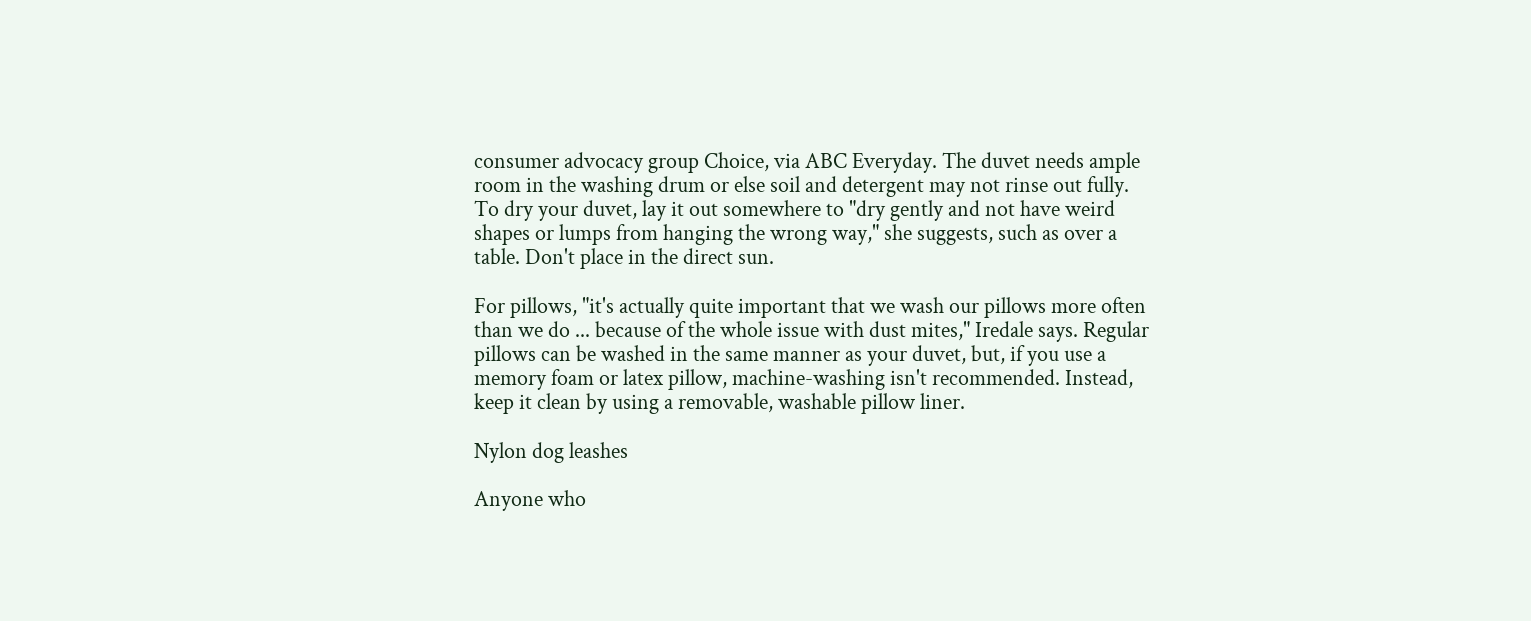consumer advocacy group Choice, via ABC Everyday. The duvet needs ample room in the washing drum or else soil and detergent may not rinse out fully. To dry your duvet, lay it out somewhere to "dry gently and not have weird shapes or lumps from hanging the wrong way," she suggests, such as over a table. Don't place in the direct sun.

For pillows, "it's actually quite important that we wash our pillows more often than we do ... because of the whole issue with dust mites," Iredale says. Regular pillows can be washed in the same manner as your duvet, but, if you use a memory foam or latex pillow, machine-washing isn't recommended. Instead, keep it clean by using a removable, washable pillow liner.

Nylon dog leashes

Anyone who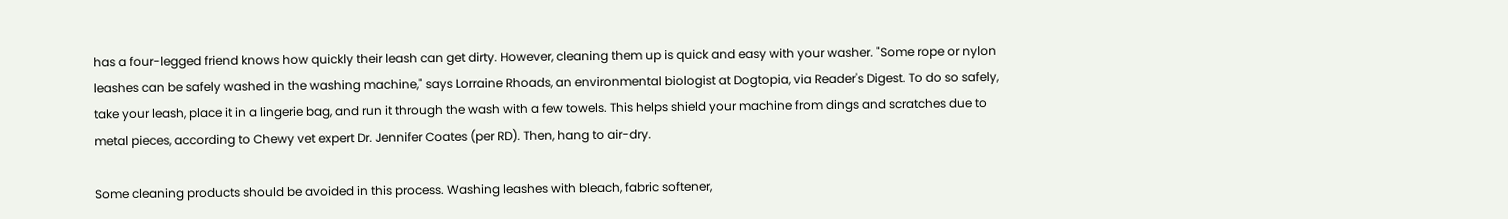has a four-legged friend knows how quickly their leash can get dirty. However, cleaning them up is quick and easy with your washer. "Some rope or nylon leashes can be safely washed in the washing machine," says Lorraine Rhoads, an environmental biologist at Dogtopia, via Reader's Digest. To do so safely, take your leash, place it in a lingerie bag, and run it through the wash with a few towels. This helps shield your machine from dings and scratches due to metal pieces, according to Chewy vet expert Dr. Jennifer Coates (per RD). Then, hang to air-dry.

Some cleaning products should be avoided in this process. Washing leashes with bleach, fabric softener,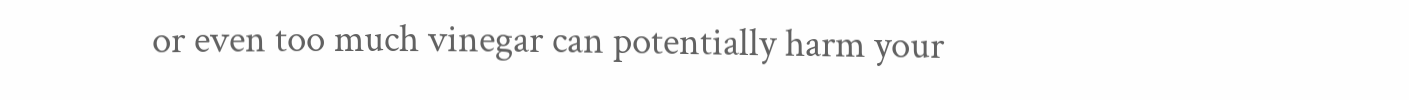or even too much vinegar can potentially harm your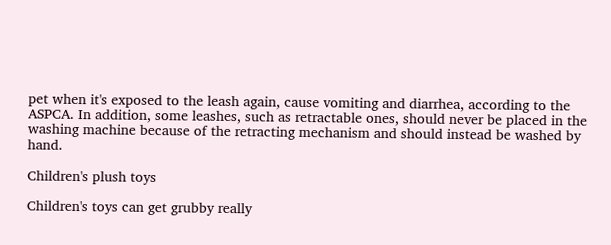pet when it's exposed to the leash again, cause vomiting and diarrhea, according to the ASPCA. In addition, some leashes, such as retractable ones, should never be placed in the washing machine because of the retracting mechanism and should instead be washed by hand.

Children's plush toys

Children's toys can get grubby really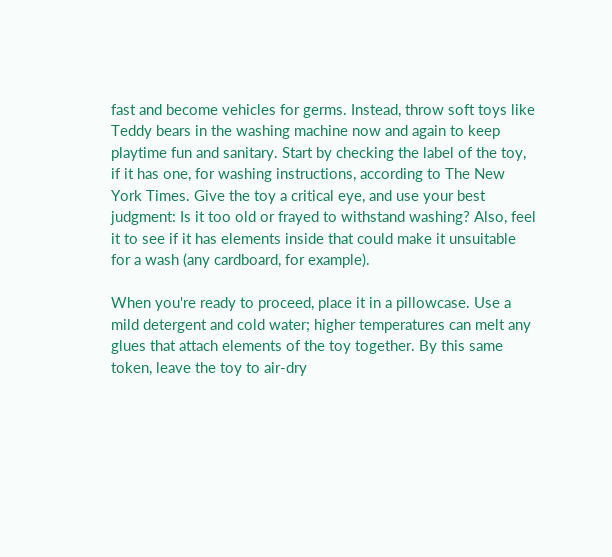fast and become vehicles for germs. Instead, throw soft toys like Teddy bears in the washing machine now and again to keep playtime fun and sanitary. Start by checking the label of the toy, if it has one, for washing instructions, according to The New York Times. Give the toy a critical eye, and use your best judgment: Is it too old or frayed to withstand washing? Also, feel it to see if it has elements inside that could make it unsuitable for a wash (any cardboard, for example).

When you're ready to proceed, place it in a pillowcase. Use a mild detergent and cold water; higher temperatures can melt any glues that attach elements of the toy together. By this same token, leave the toy to air-dry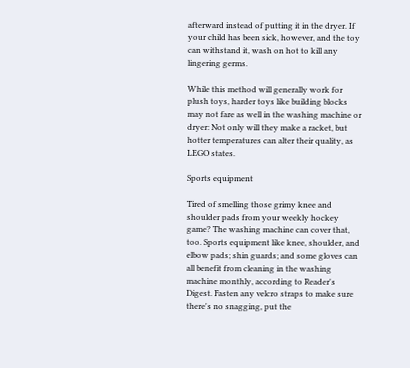afterward instead of putting it in the dryer. If your child has been sick, however, and the toy can withstand it, wash on hot to kill any lingering germs.

While this method will generally work for plush toys, harder toys like building blocks may not fare as well in the washing machine or dryer: Not only will they make a racket, but hotter temperatures can alter their quality, as LEGO states.

Sports equipment

Tired of smelling those grimy knee and shoulder pads from your weekly hockey game? The washing machine can cover that, too. Sports equipment like knee, shoulder, and elbow pads; shin guards; and some gloves can all benefit from cleaning in the washing machine monthly, according to Reader's Digest. Fasten any velcro straps to make sure there's no snagging, put the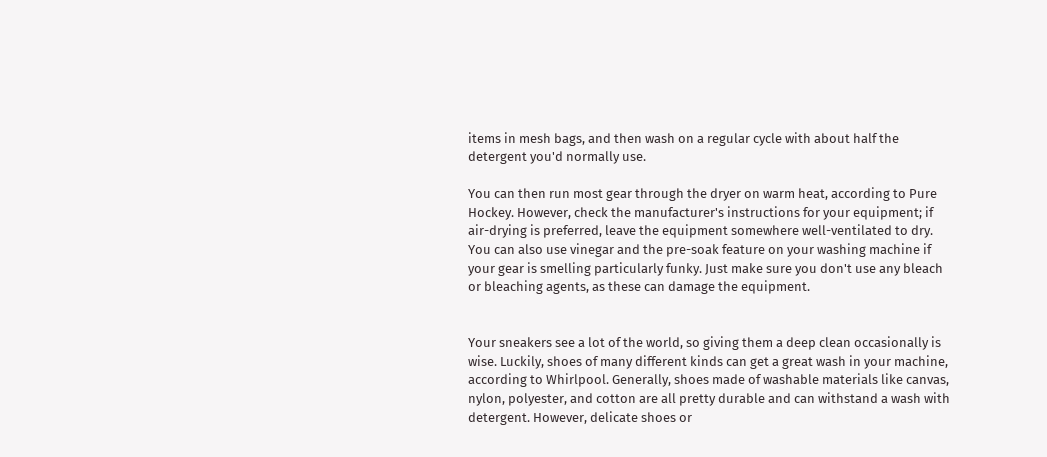items in mesh bags, and then wash on a regular cycle with about half the detergent you'd normally use.

You can then run most gear through the dryer on warm heat, according to Pure Hockey. However, check the manufacturer's instructions for your equipment; if air-drying is preferred, leave the equipment somewhere well-ventilated to dry. You can also use vinegar and the pre-soak feature on your washing machine if your gear is smelling particularly funky. Just make sure you don't use any bleach or bleaching agents, as these can damage the equipment.


Your sneakers see a lot of the world, so giving them a deep clean occasionally is wise. Luckily, shoes of many different kinds can get a great wash in your machine, according to Whirlpool. Generally, shoes made of washable materials like canvas, nylon, polyester, and cotton are all pretty durable and can withstand a wash with detergent. However, delicate shoes or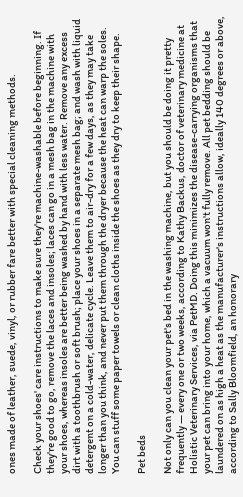ones made of leather, suede, vinyl, or rubber fare better with special cleaning methods.

Check your shoes' care instructions to make sure they're machine-washable before beginning. If they're good to go, remove the laces and insoles; laces can go in a mesh bag in the machine with your shoes, whereas insoles are better being washed by hand with less water. Remove any excess dirt with a toothbrush or soft brush; place your shoes in a separate mesh bag; and wash with liquid detergent on a cold-water, delicate cycle. Leave them to air-dry for a few days, as they may take longer than you think, and never put them through the dryer because the heat can warp the soles. You can stuff some paper towels or clean cloths inside the shoes as they dry to keep their shape.

Pet beds

Not only can you clean your pet's bed in the washing machine, but you should be doing it pretty frequently — every one or two weeks, according to Kathy Backus, doctor of veterinary medicine at Holistic Veterinary Services, via PetMD. Doing this minimizes the disease-carrying organisms that your pet can bring into your home, which a vacuum won't fully remove. All pet bedding should be laundered on as high a heat as the manufacturer's instructions allow, ideally 140 degrees or above, according to Sally Bloomfield, an honorary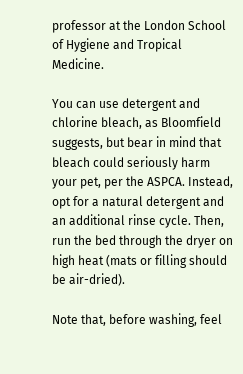professor at the London School of Hygiene and Tropical Medicine.

You can use detergent and chlorine bleach, as Bloomfield suggests, but bear in mind that bleach could seriously harm your pet, per the ASPCA. Instead, opt for a natural detergent and an additional rinse cycle. Then, run the bed through the dryer on high heat (mats or filling should be air-dried).

Note that, before washing, feel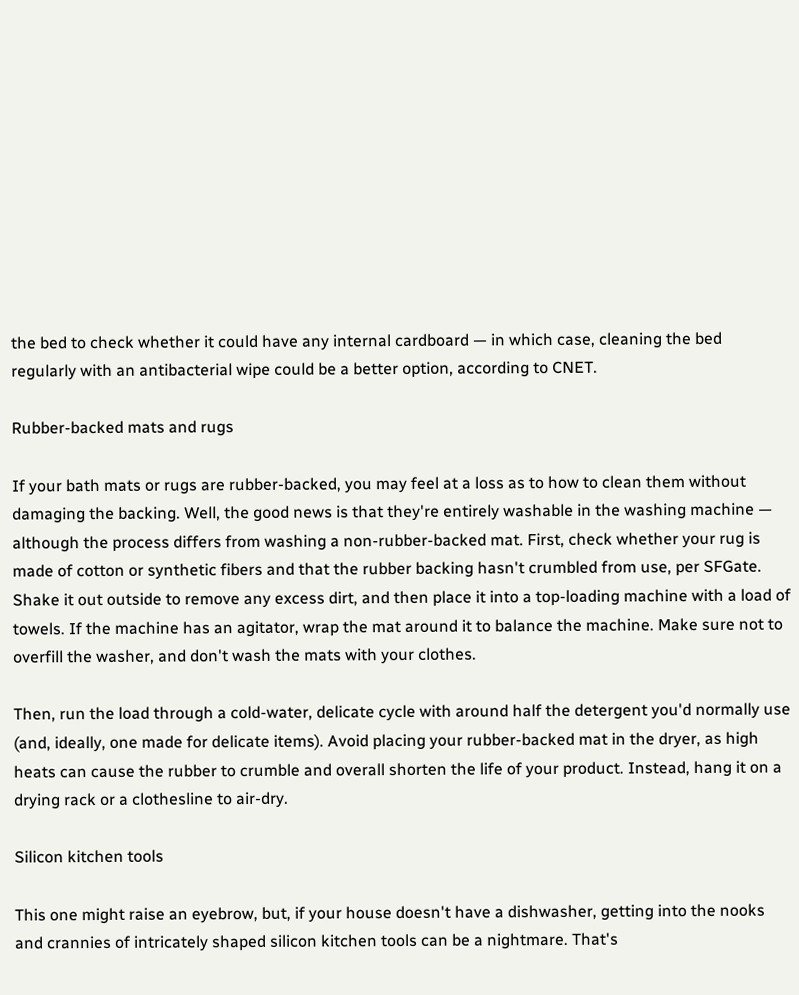the bed to check whether it could have any internal cardboard — in which case, cleaning the bed regularly with an antibacterial wipe could be a better option, according to CNET.

Rubber-backed mats and rugs

If your bath mats or rugs are rubber-backed, you may feel at a loss as to how to clean them without damaging the backing. Well, the good news is that they're entirely washable in the washing machine — although the process differs from washing a non-rubber-backed mat. First, check whether your rug is made of cotton or synthetic fibers and that the rubber backing hasn't crumbled from use, per SFGate. Shake it out outside to remove any excess dirt, and then place it into a top-loading machine with a load of towels. If the machine has an agitator, wrap the mat around it to balance the machine. Make sure not to overfill the washer, and don't wash the mats with your clothes.

Then, run the load through a cold-water, delicate cycle with around half the detergent you'd normally use (and, ideally, one made for delicate items). Avoid placing your rubber-backed mat in the dryer, as high heats can cause the rubber to crumble and overall shorten the life of your product. Instead, hang it on a drying rack or a clothesline to air-dry.

Silicon kitchen tools

This one might raise an eyebrow, but, if your house doesn't have a dishwasher, getting into the nooks and crannies of intricately shaped silicon kitchen tools can be a nightmare. That's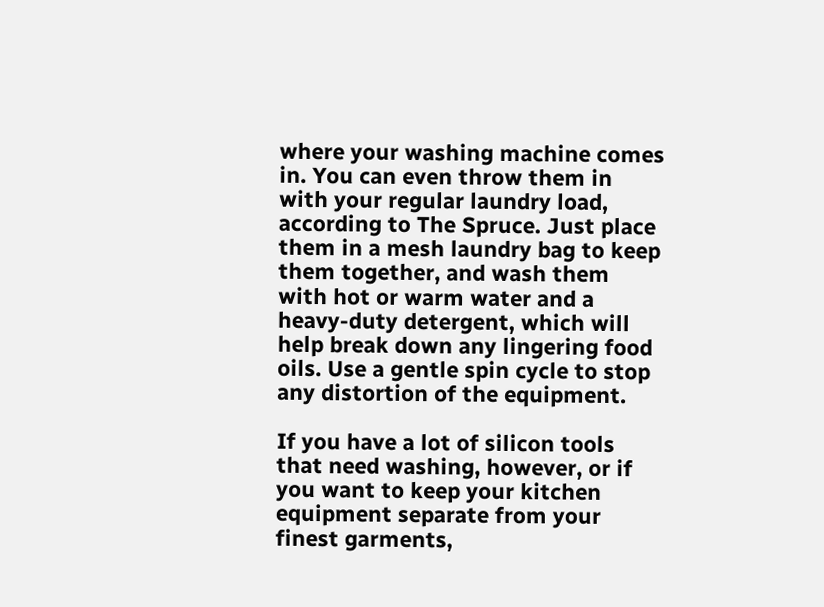where your washing machine comes in. You can even throw them in with your regular laundry load, according to The Spruce. Just place them in a mesh laundry bag to keep them together, and wash them with hot or warm water and a heavy-duty detergent, which will help break down any lingering food oils. Use a gentle spin cycle to stop any distortion of the equipment.

If you have a lot of silicon tools that need washing, however, or if you want to keep your kitchen equipment separate from your finest garments,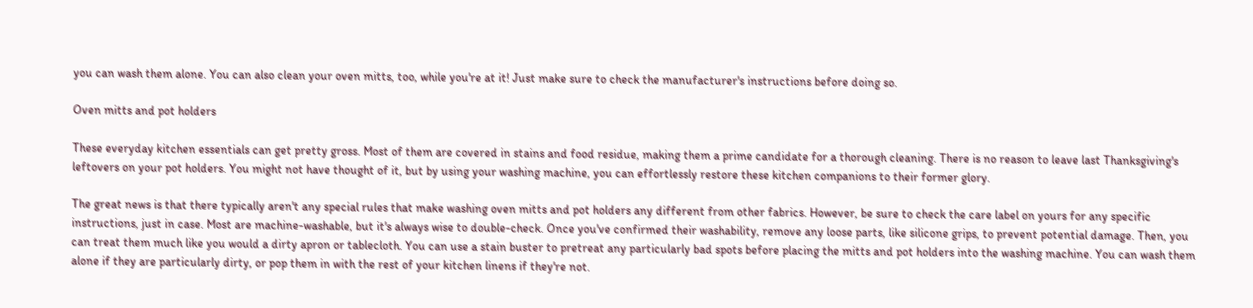you can wash them alone. You can also clean your oven mitts, too, while you're at it! Just make sure to check the manufacturer's instructions before doing so.

Oven mitts and pot holders

These everyday kitchen essentials can get pretty gross. Most of them are covered in stains and food residue, making them a prime candidate for a thorough cleaning. There is no reason to leave last Thanksgiving's leftovers on your pot holders. You might not have thought of it, but by using your washing machine, you can effortlessly restore these kitchen companions to their former glory.

The great news is that there typically aren't any special rules that make washing oven mitts and pot holders any different from other fabrics. However, be sure to check the care label on yours for any specific instructions, just in case. Most are machine-washable, but it's always wise to double-check. Once you've confirmed their washability, remove any loose parts, like silicone grips, to prevent potential damage. Then, you can treat them much like you would a dirty apron or tablecloth. You can use a stain buster to pretreat any particularly bad spots before placing the mitts and pot holders into the washing machine. You can wash them alone if they are particularly dirty, or pop them in with the rest of your kitchen linens if they're not.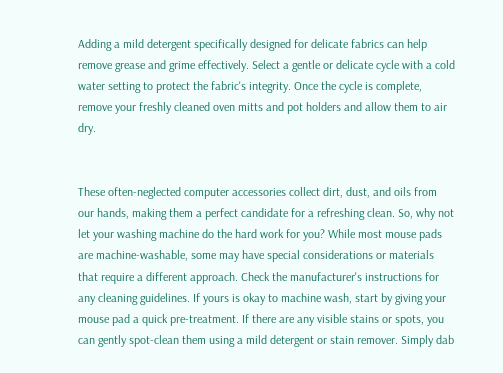Adding a mild detergent specifically designed for delicate fabrics can help remove grease and grime effectively. Select a gentle or delicate cycle with a cold water setting to protect the fabric's integrity. Once the cycle is complete, remove your freshly cleaned oven mitts and pot holders and allow them to air dry.


These often-neglected computer accessories collect dirt, dust, and oils from our hands, making them a perfect candidate for a refreshing clean. So, why not let your washing machine do the hard work for you? While most mouse pads are machine-washable, some may have special considerations or materials that require a different approach. Check the manufacturer's instructions for any cleaning guidelines. If yours is okay to machine wash, start by giving your mouse pad a quick pre-treatment. If there are any visible stains or spots, you can gently spot-clean them using a mild detergent or stain remover. Simply dab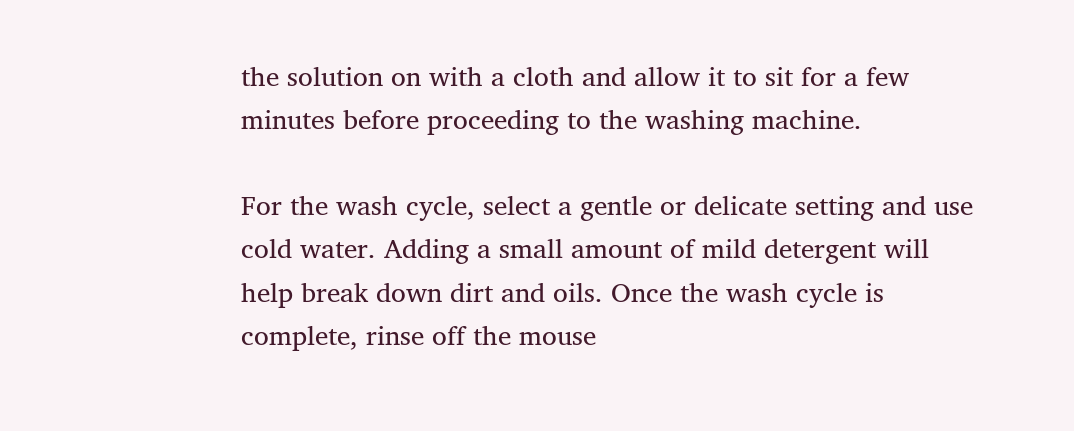the solution on with a cloth and allow it to sit for a few minutes before proceeding to the washing machine.

For the wash cycle, select a gentle or delicate setting and use cold water. Adding a small amount of mild detergent will help break down dirt and oils. Once the wash cycle is complete, rinse off the mouse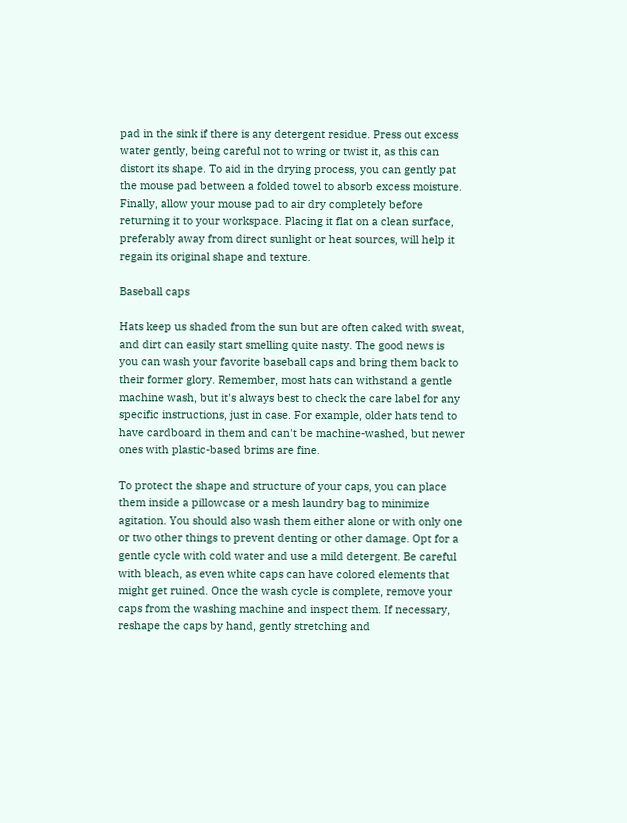pad in the sink if there is any detergent residue. Press out excess water gently, being careful not to wring or twist it, as this can distort its shape. To aid in the drying process, you can gently pat the mouse pad between a folded towel to absorb excess moisture. Finally, allow your mouse pad to air dry completely before returning it to your workspace. Placing it flat on a clean surface, preferably away from direct sunlight or heat sources, will help it regain its original shape and texture.

Baseball caps

Hats keep us shaded from the sun but are often caked with sweat, and dirt can easily start smelling quite nasty. The good news is you can wash your favorite baseball caps and bring them back to their former glory. Remember, most hats can withstand a gentle machine wash, but it's always best to check the care label for any specific instructions, just in case. For example, older hats tend to have cardboard in them and can't be machine-washed, but newer ones with plastic-based brims are fine.

To protect the shape and structure of your caps, you can place them inside a pillowcase or a mesh laundry bag to minimize agitation. You should also wash them either alone or with only one or two other things to prevent denting or other damage. Opt for a gentle cycle with cold water and use a mild detergent. Be careful with bleach, as even white caps can have colored elements that might get ruined. Once the wash cycle is complete, remove your caps from the washing machine and inspect them. If necessary, reshape the caps by hand, gently stretching and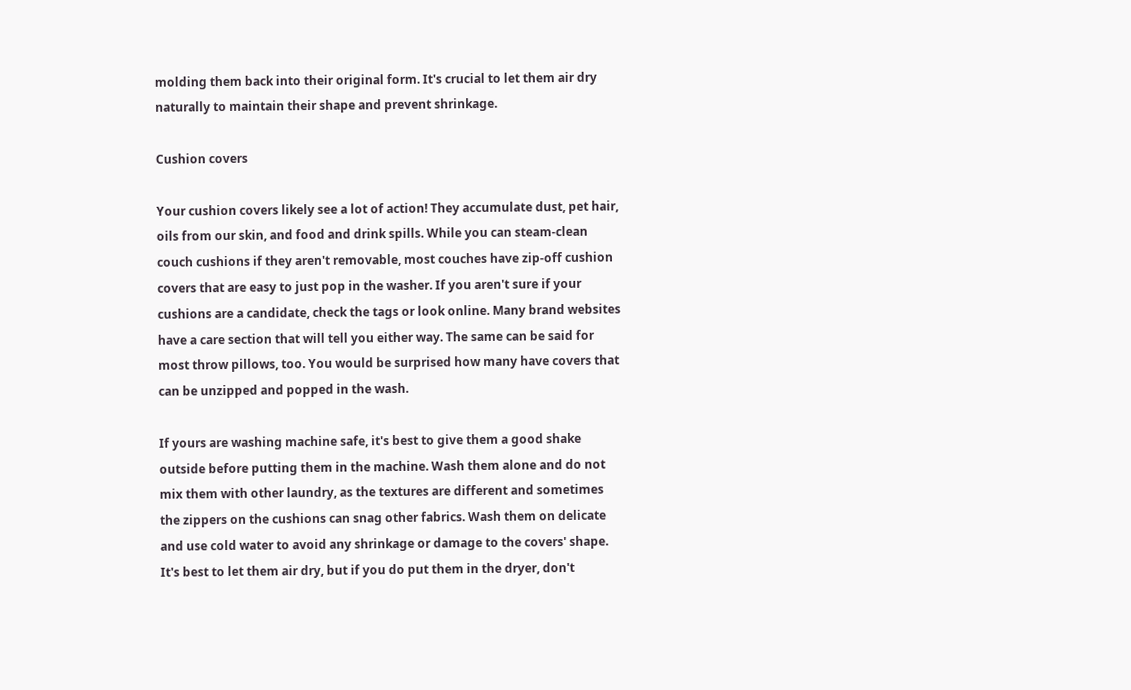molding them back into their original form. It's crucial to let them air dry naturally to maintain their shape and prevent shrinkage.

Cushion covers

Your cushion covers likely see a lot of action! They accumulate dust, pet hair, oils from our skin, and food and drink spills. While you can steam-clean couch cushions if they aren't removable, most couches have zip-off cushion covers that are easy to just pop in the washer. If you aren't sure if your cushions are a candidate, check the tags or look online. Many brand websites have a care section that will tell you either way. The same can be said for most throw pillows, too. You would be surprised how many have covers that can be unzipped and popped in the wash.

If yours are washing machine safe, it's best to give them a good shake outside before putting them in the machine. Wash them alone and do not mix them with other laundry, as the textures are different and sometimes the zippers on the cushions can snag other fabrics. Wash them on delicate and use cold water to avoid any shrinkage or damage to the covers' shape. It's best to let them air dry, but if you do put them in the dryer, don't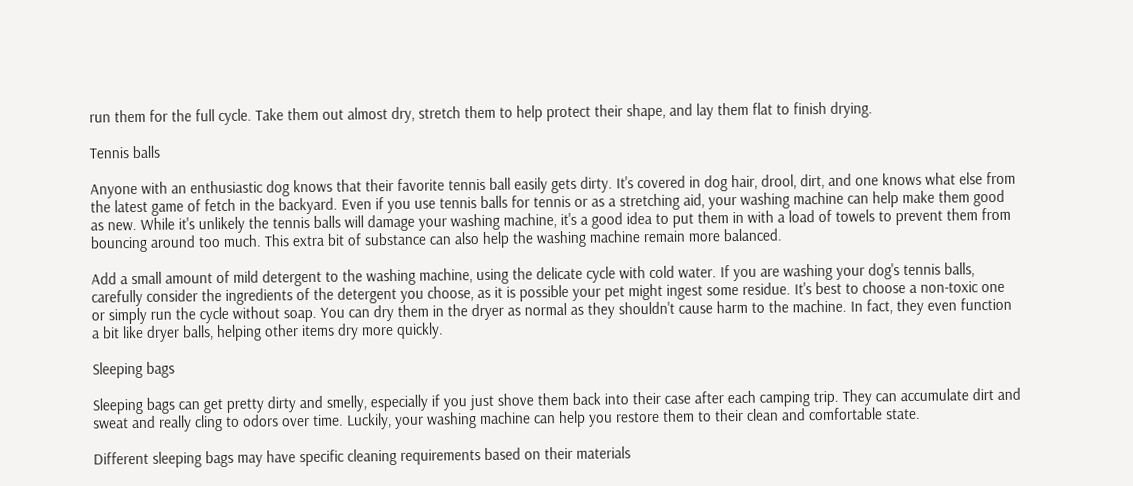run them for the full cycle. Take them out almost dry, stretch them to help protect their shape, and lay them flat to finish drying.

Tennis balls

Anyone with an enthusiastic dog knows that their favorite tennis ball easily gets dirty. It's covered in dog hair, drool, dirt, and one knows what else from the latest game of fetch in the backyard. Even if you use tennis balls for tennis or as a stretching aid, your washing machine can help make them good as new. While it's unlikely the tennis balls will damage your washing machine, it's a good idea to put them in with a load of towels to prevent them from bouncing around too much. This extra bit of substance can also help the washing machine remain more balanced.

Add a small amount of mild detergent to the washing machine, using the delicate cycle with cold water. If you are washing your dog's tennis balls, carefully consider the ingredients of the detergent you choose, as it is possible your pet might ingest some residue. It's best to choose a non-toxic one or simply run the cycle without soap. You can dry them in the dryer as normal as they shouldn't cause harm to the machine. In fact, they even function a bit like dryer balls, helping other items dry more quickly.

Sleeping bags

Sleeping bags can get pretty dirty and smelly, especially if you just shove them back into their case after each camping trip. They can accumulate dirt and sweat and really cling to odors over time. Luckily, your washing machine can help you restore them to their clean and comfortable state.

Different sleeping bags may have specific cleaning requirements based on their materials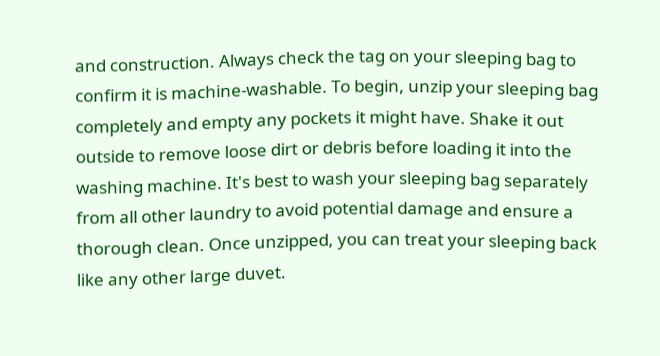and construction. Always check the tag on your sleeping bag to confirm it is machine-washable. To begin, unzip your sleeping bag completely and empty any pockets it might have. Shake it out outside to remove loose dirt or debris before loading it into the washing machine. It's best to wash your sleeping bag separately from all other laundry to avoid potential damage and ensure a thorough clean. Once unzipped, you can treat your sleeping back like any other large duvet.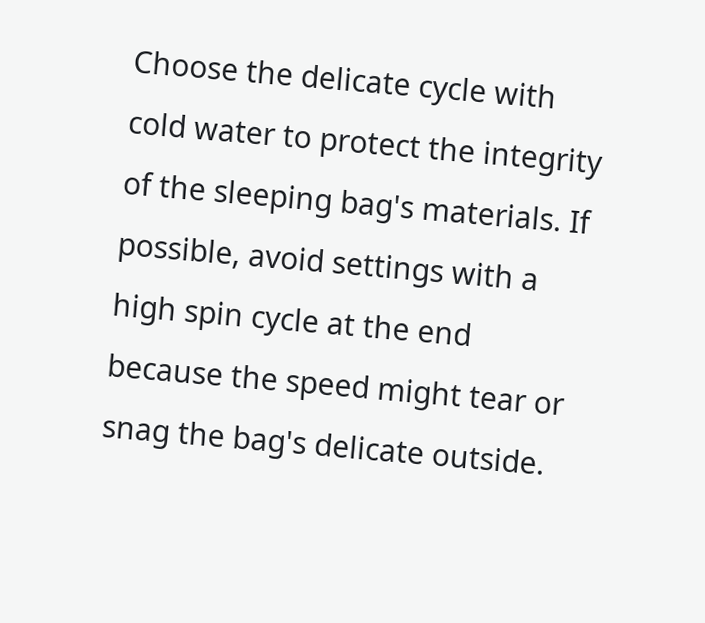Choose the delicate cycle with cold water to protect the integrity of the sleeping bag's materials. If possible, avoid settings with a high spin cycle at the end because the speed might tear or snag the bag's delicate outside.